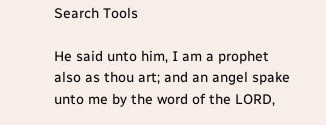Search Tools

He said unto him, I am a prophet also as thou art; and an angel spake unto me by the word of the LORD,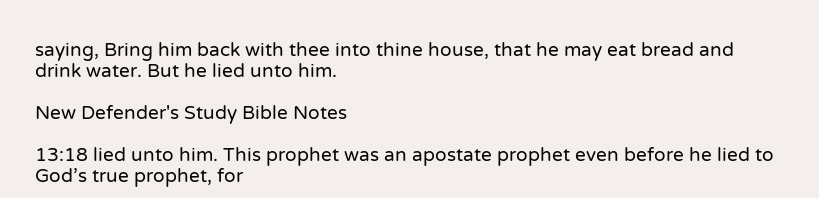saying, Bring him back with thee into thine house, that he may eat bread and drink water. But he lied unto him.

New Defender's Study Bible Notes

13:18 lied unto him. This prophet was an apostate prophet even before he lied to God’s true prophet, for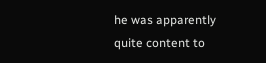he was apparently quite content to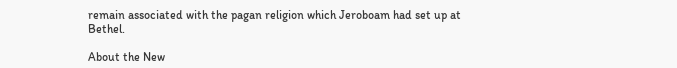remain associated with the pagan religion which Jeroboam had set up at Bethel.

About the New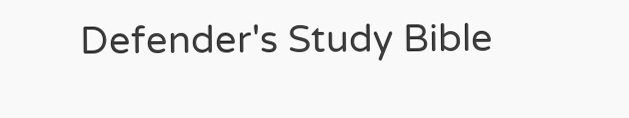Defender's Study Bible